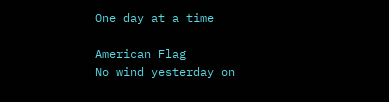One day at a time

American Flag
No wind yesterday on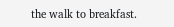the walk to breakfast.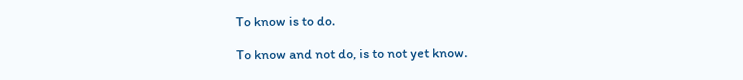To know is to do.

To know and not do, is to not yet know.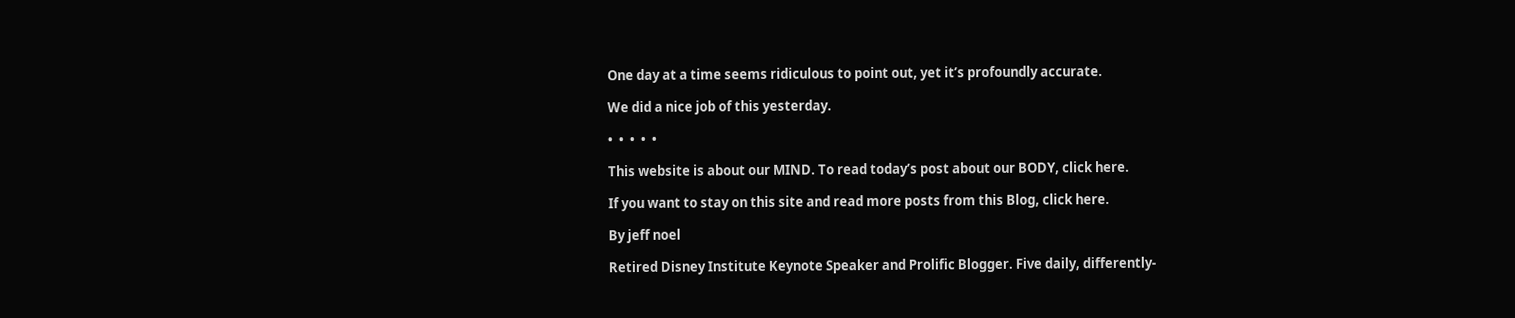One day at a time seems ridiculous to point out, yet it’s profoundly accurate.

We did a nice job of this yesterday.

•  •  •  •  •

This website is about our MIND. To read today’s post about our BODY, click here.

If you want to stay on this site and read more posts from this Blog, click here.

By jeff noel

Retired Disney Institute Keynote Speaker and Prolific Blogger. Five daily, differently-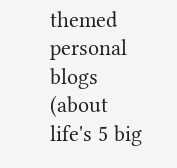themed personal blogs (about life's 5 big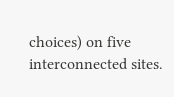choices) on five interconnected sites.